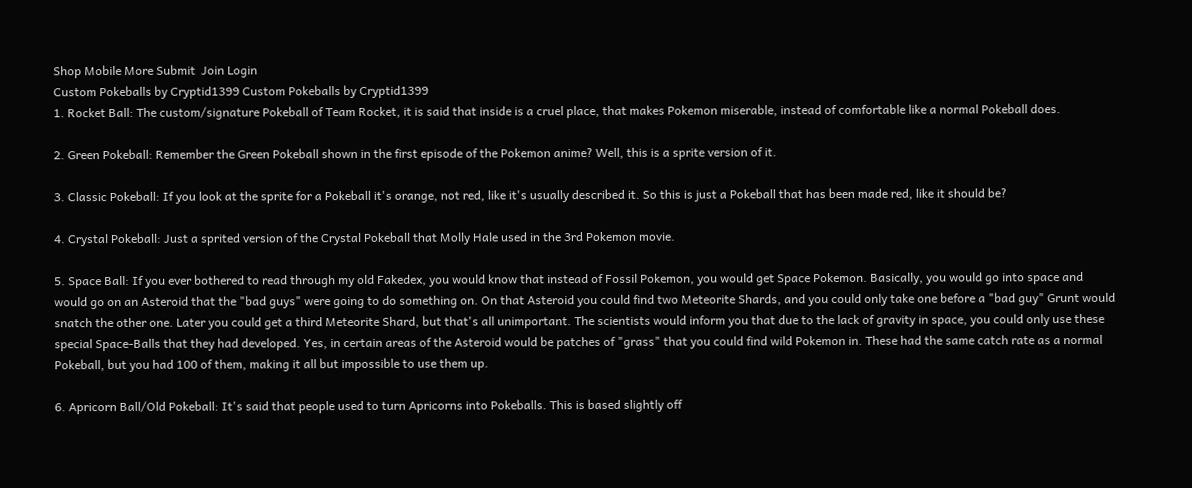Shop Mobile More Submit  Join Login
Custom Pokeballs by Cryptid1399 Custom Pokeballs by Cryptid1399
1. Rocket Ball: The custom/signature Pokeball of Team Rocket, it is said that inside is a cruel place, that makes Pokemon miserable, instead of comfortable like a normal Pokeball does.

2. Green Pokeball: Remember the Green Pokeball shown in the first episode of the Pokemon anime? Well, this is a sprite version of it.

3. Classic Pokeball: If you look at the sprite for a Pokeball it's orange, not red, like it's usually described it. So this is just a Pokeball that has been made red, like it should be?

4. Crystal Pokeball: Just a sprited version of the Crystal Pokeball that Molly Hale used in the 3rd Pokemon movie.

5. Space Ball: If you ever bothered to read through my old Fakedex, you would know that instead of Fossil Pokemon, you would get Space Pokemon. Basically, you would go into space and would go on an Asteroid that the "bad guys" were going to do something on. On that Asteroid you could find two Meteorite Shards, and you could only take one before a "bad guy" Grunt would snatch the other one. Later you could get a third Meteorite Shard, but that's all unimportant. The scientists would inform you that due to the lack of gravity in space, you could only use these special Space-Balls that they had developed. Yes, in certain areas of the Asteroid would be patches of "grass" that you could find wild Pokemon in. These had the same catch rate as a normal Pokeball, but you had 100 of them, making it all but impossible to use them up.

6. Apricorn Ball/Old Pokeball: It's said that people used to turn Apricorns into Pokeballs. This is based slightly off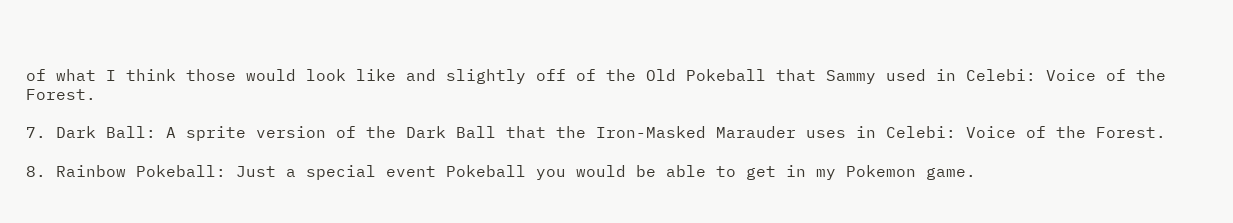of what I think those would look like and slightly off of the Old Pokeball that Sammy used in Celebi: Voice of the Forest.

7. Dark Ball: A sprite version of the Dark Ball that the Iron-Masked Marauder uses in Celebi: Voice of the Forest.

8. Rainbow Pokeball: Just a special event Pokeball you would be able to get in my Pokemon game.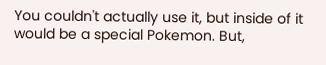You couldn't actually use it, but inside of it would be a special Pokemon. But,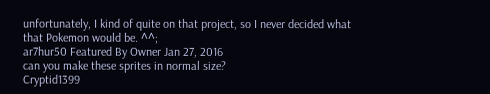unfortunately, I kind of quite on that project, so I never decided what that Pokemon would be. ^^;
ar7hur50 Featured By Owner Jan 27, 2016
can you make these sprites in normal size?
Cryptid1399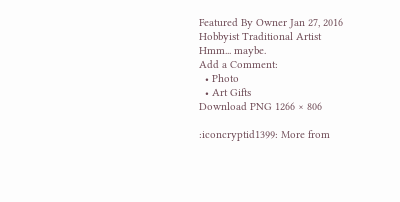Featured By Owner Jan 27, 2016  Hobbyist Traditional Artist
Hmm... maybe.
Add a Comment:
  • Photo
  • Art Gifts
Download PNG 1266 × 806

:iconcryptid1399: More from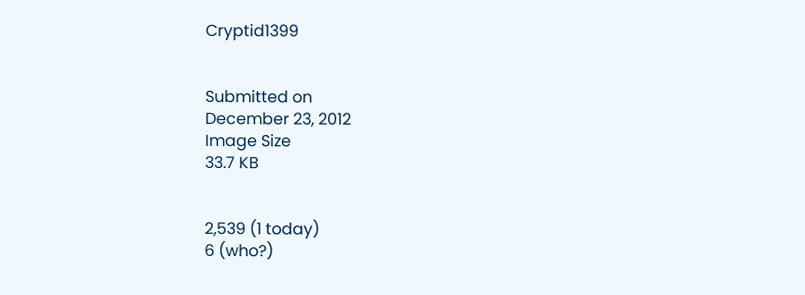Cryptid1399


Submitted on
December 23, 2012
Image Size
33.7 KB


2,539 (1 today)
6 (who?)